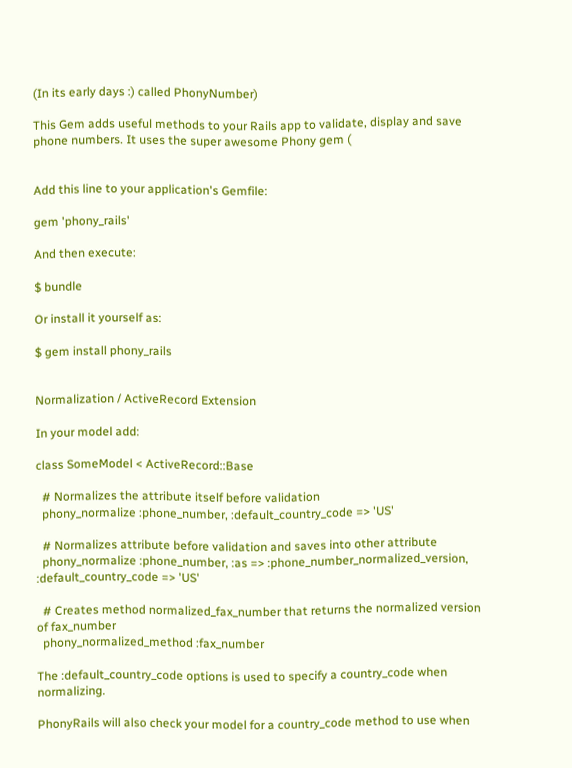(In its early days :) called PhonyNumber)

This Gem adds useful methods to your Rails app to validate, display and save phone numbers. It uses the super awesome Phony gem (


Add this line to your application's Gemfile:

gem 'phony_rails'

And then execute:

$ bundle

Or install it yourself as:

$ gem install phony_rails


Normalization / ActiveRecord Extension

In your model add:

class SomeModel < ActiveRecord::Base

  # Normalizes the attribute itself before validation
  phony_normalize :phone_number, :default_country_code => 'US'

  # Normalizes attribute before validation and saves into other attribute
  phony_normalize :phone_number, :as => :phone_number_normalized_version, :default_country_code => 'US'

  # Creates method normalized_fax_number that returns the normalized version of fax_number
  phony_normalized_method :fax_number

The :default_country_code options is used to specify a country_code when normalizing.

PhonyRails will also check your model for a country_code method to use when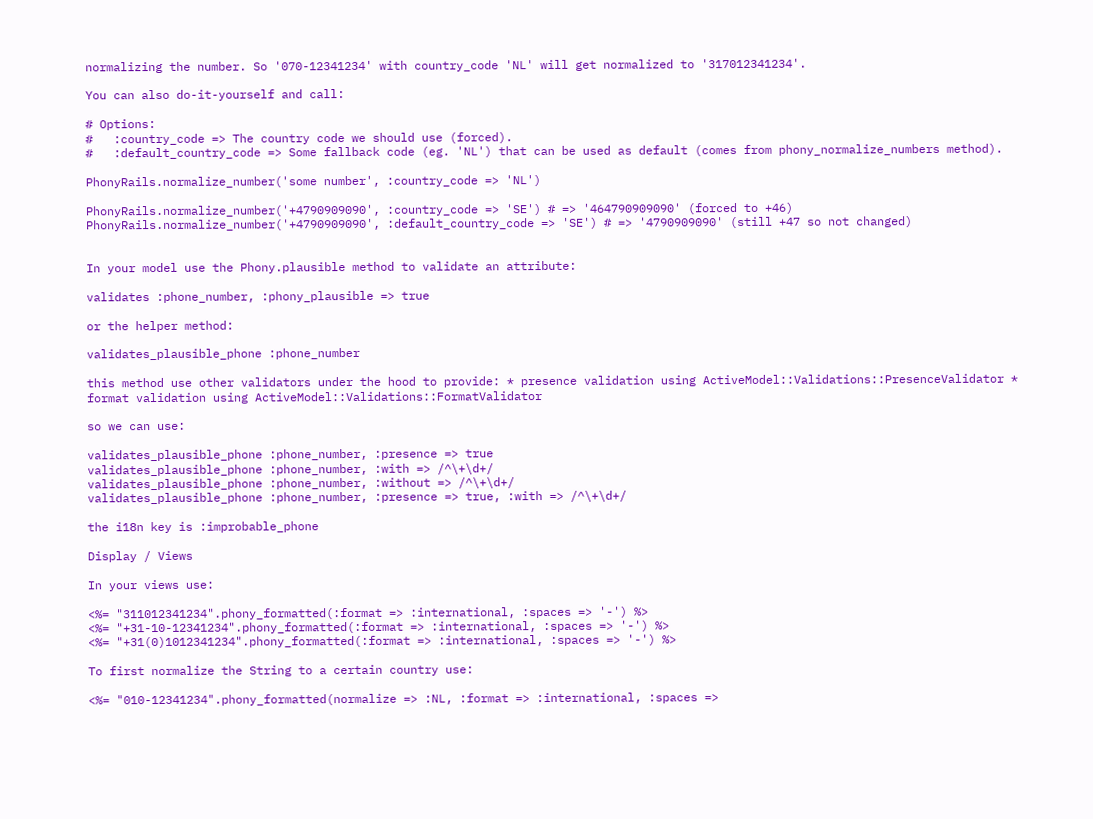normalizing the number. So '070-12341234' with country_code 'NL' will get normalized to '317012341234'.

You can also do-it-yourself and call:

# Options:
#   :country_code => The country code we should use (forced).
#   :default_country_code => Some fallback code (eg. 'NL') that can be used as default (comes from phony_normalize_numbers method).

PhonyRails.normalize_number('some number', :country_code => 'NL')

PhonyRails.normalize_number('+4790909090', :country_code => 'SE') # => '464790909090' (forced to +46)
PhonyRails.normalize_number('+4790909090', :default_country_code => 'SE') # => '4790909090' (still +47 so not changed)


In your model use the Phony.plausible method to validate an attribute:

validates :phone_number, :phony_plausible => true

or the helper method:

validates_plausible_phone :phone_number

this method use other validators under the hood to provide: * presence validation using ActiveModel::Validations::PresenceValidator * format validation using ActiveModel::Validations::FormatValidator

so we can use:

validates_plausible_phone :phone_number, :presence => true
validates_plausible_phone :phone_number, :with => /^\+\d+/
validates_plausible_phone :phone_number, :without => /^\+\d+/
validates_plausible_phone :phone_number, :presence => true, :with => /^\+\d+/

the i18n key is :improbable_phone

Display / Views

In your views use:

<%= "311012341234".phony_formatted(:format => :international, :spaces => '-') %>
<%= "+31-10-12341234".phony_formatted(:format => :international, :spaces => '-') %>
<%= "+31(0)1012341234".phony_formatted(:format => :international, :spaces => '-') %>

To first normalize the String to a certain country use:

<%= "010-12341234".phony_formatted(normalize => :NL, :format => :international, :spaces =>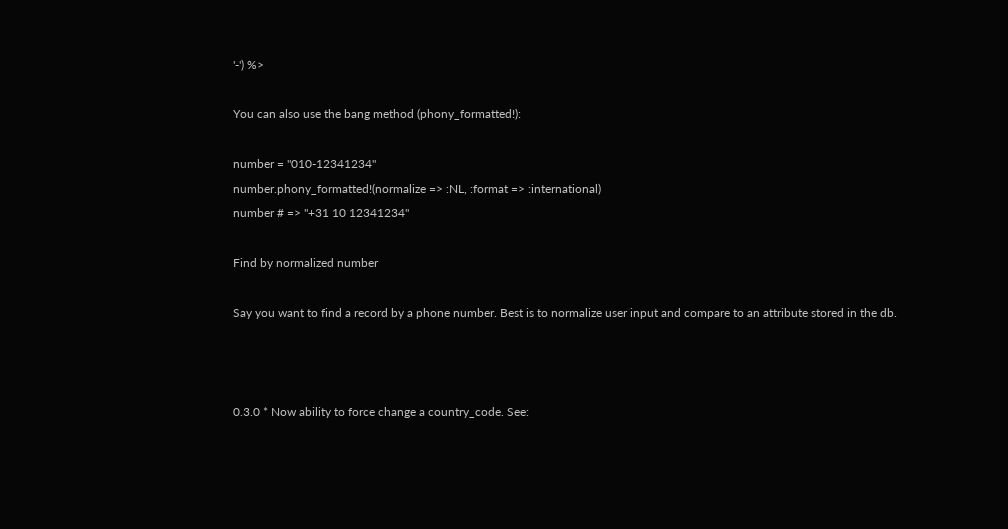'-') %>

You can also use the bang method (phony_formatted!):

number = "010-12341234"
number.phony_formatted!(normalize => :NL, :format => :international)
number # => "+31 10 12341234"

Find by normalized number

Say you want to find a record by a phone number. Best is to normalize user input and compare to an attribute stored in the db.



0.3.0 * Now ability to force change a country_code. See: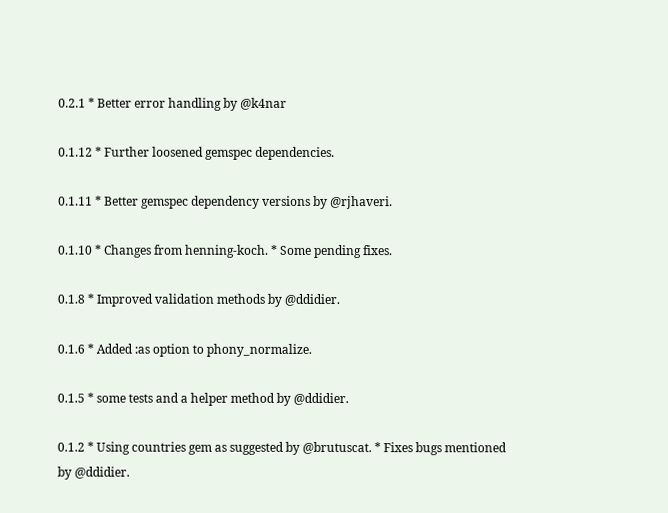0.2.1 * Better error handling by @k4nar

0.1.12 * Further loosened gemspec dependencies.

0.1.11 * Better gemspec dependency versions by @rjhaveri.

0.1.10 * Changes from henning-koch. * Some pending fixes.

0.1.8 * Improved validation methods by @ddidier.

0.1.6 * Added :as option to phony_normalize.

0.1.5 * some tests and a helper method by @ddidier.

0.1.2 * Using countries gem as suggested by @brutuscat. * Fixes bugs mentioned by @ddidier.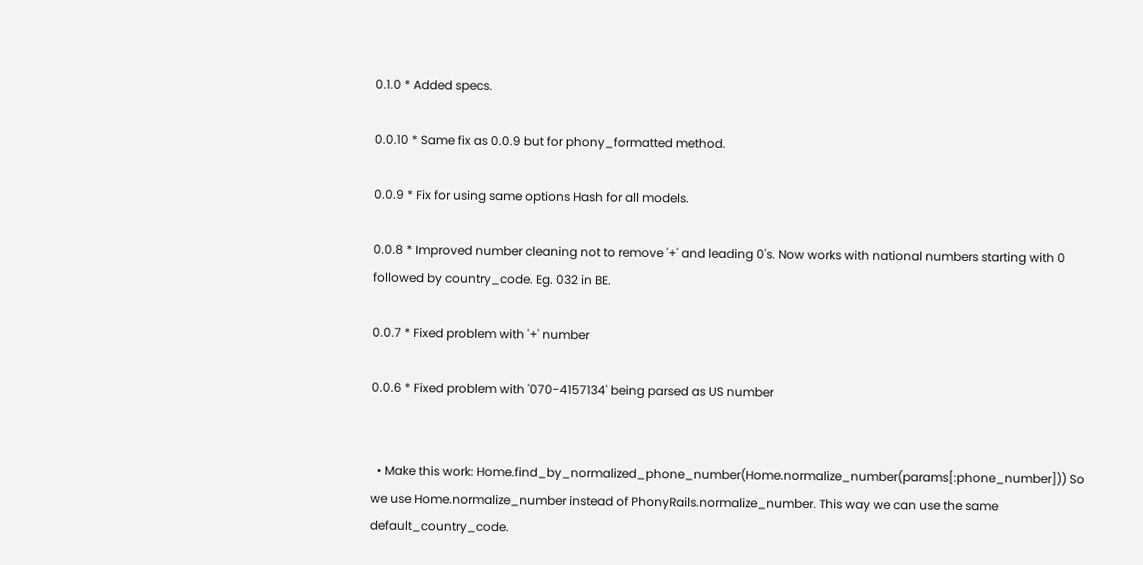0.1.0 * Added specs.

0.0.10 * Same fix as 0.0.9 but for phony_formatted method.

0.0.9 * Fix for using same options Hash for all models.

0.0.8 * Improved number cleaning not to remove '+' and leading 0's. Now works with national numbers starting with 0 followed by country_code. Eg. 032 in BE.

0.0.7 * Fixed problem with '+' number

0.0.6 * Fixed problem with '070-4157134' being parsed as US number


  • Make this work: Home.find_by_normalized_phone_number(Home.normalize_number(params[:phone_number])) So we use Home.normalize_number instead of PhonyRails.normalize_number. This way we can use the same default_country_code.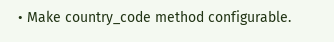• Make country_code method configurable.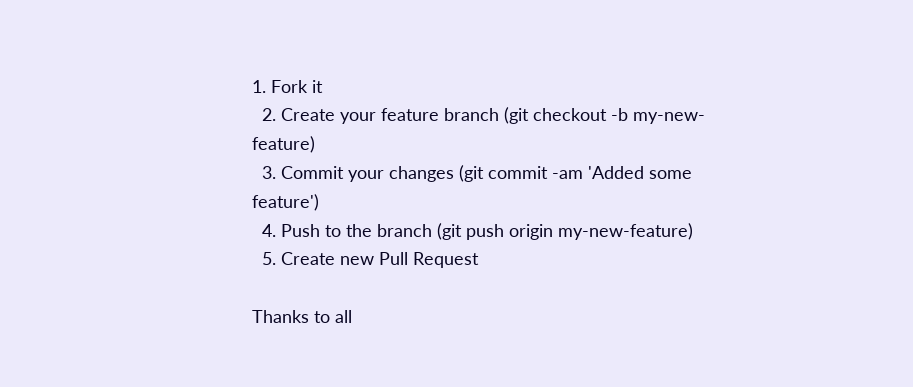1. Fork it
  2. Create your feature branch (git checkout -b my-new-feature)
  3. Commit your changes (git commit -am 'Added some feature')
  4. Push to the branch (git push origin my-new-feature)
  5. Create new Pull Request

Thanks to all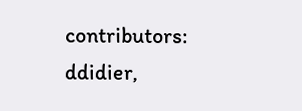contributors: ddidier,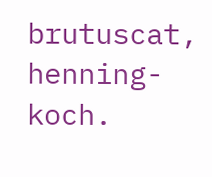brutuscat, henning-koch.